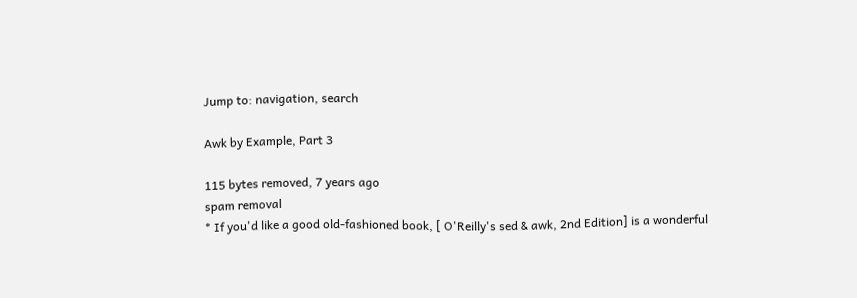Jump to: navigation, search

Awk by Example, Part 3

115 bytes removed, 7 years ago
spam removal
* If you'd like a good old-fashioned book, [ O'Reilly's sed & awk, 2nd Edition] is a wonderful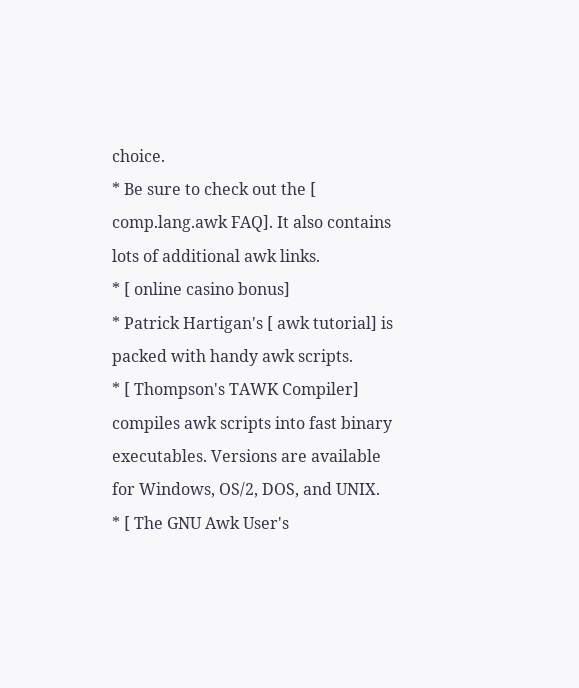choice.
* Be sure to check out the [ comp.lang.awk FAQ]. It also contains lots of additional awk links.
* [ online casino bonus]
* Patrick Hartigan's [ awk tutorial] is packed with handy awk scripts.
* [ Thompson's TAWK Compiler] compiles awk scripts into fast binary executables. Versions are available for Windows, OS/2, DOS, and UNIX.
* [ The GNU Awk User's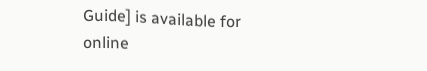Guide] is available for online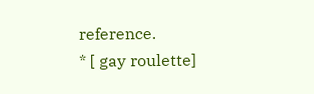reference.
* [ gay roulette]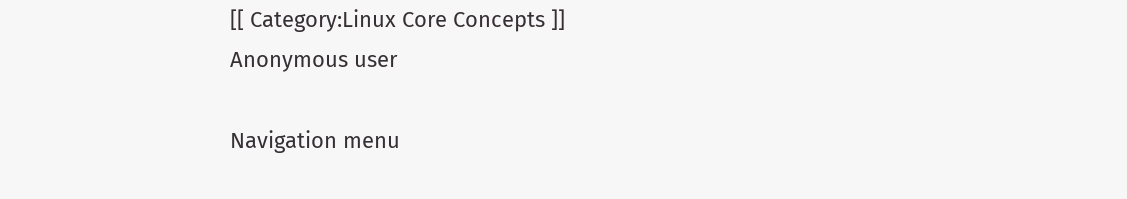[[ Category:Linux Core Concepts ]]
Anonymous user

Navigation menu